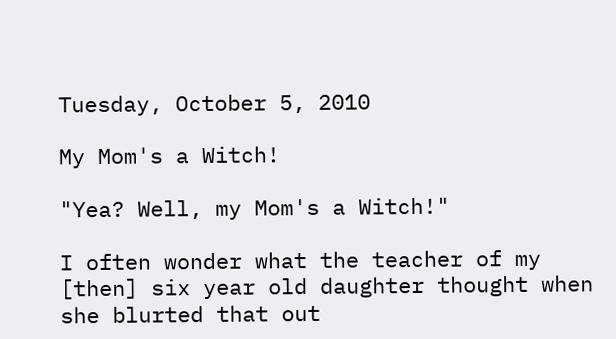Tuesday, October 5, 2010

My Mom's a Witch!

"Yea? Well, my Mom's a Witch!"

I often wonder what the teacher of my [then] six year old daughter thought when she blurted that out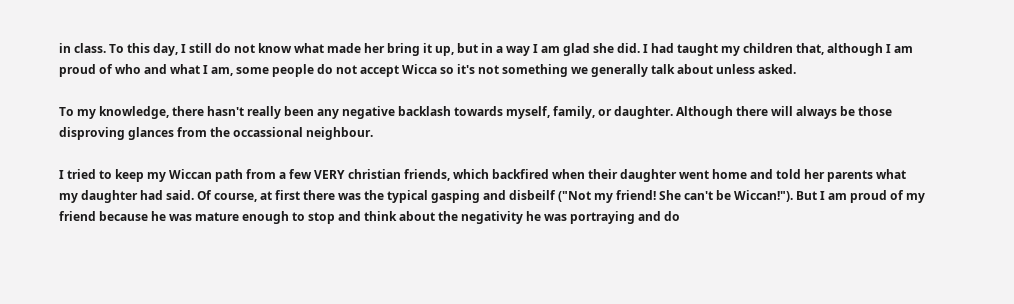in class. To this day, I still do not know what made her bring it up, but in a way I am glad she did. I had taught my children that, although I am proud of who and what I am, some people do not accept Wicca so it's not something we generally talk about unless asked.

To my knowledge, there hasn't really been any negative backlash towards myself, family, or daughter. Although there will always be those disproving glances from the occassional neighbour.

I tried to keep my Wiccan path from a few VERY christian friends, which backfired when their daughter went home and told her parents what my daughter had said. Of course, at first there was the typical gasping and disbeilf ("Not my friend! She can't be Wiccan!"). But I am proud of my friend because he was mature enough to stop and think about the negativity he was portraying and do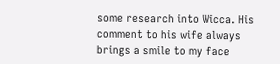some research into Wicca. His comment to his wife always brings a smile to my face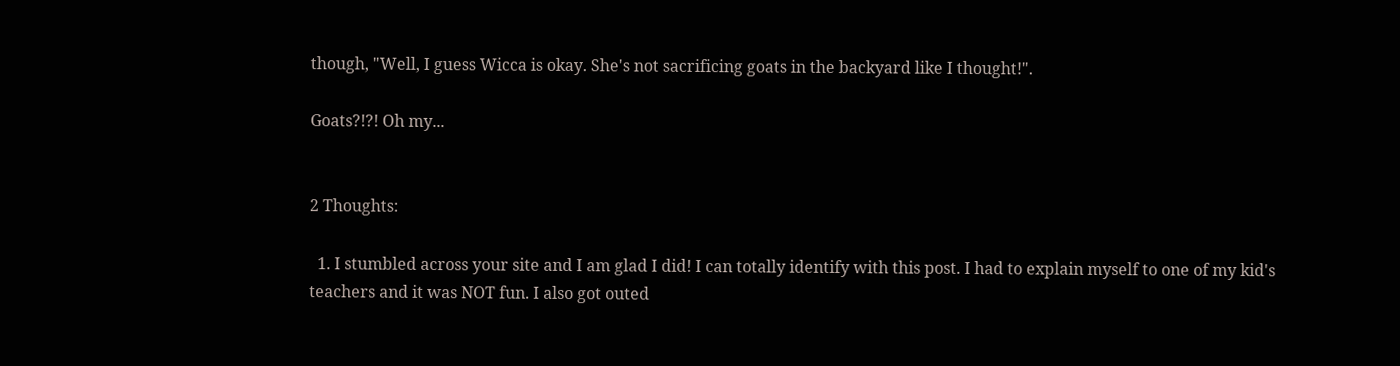though, "Well, I guess Wicca is okay. She's not sacrificing goats in the backyard like I thought!".

Goats?!?! Oh my...


2 Thoughts:

  1. I stumbled across your site and I am glad I did! I can totally identify with this post. I had to explain myself to one of my kid's teachers and it was NOT fun. I also got outed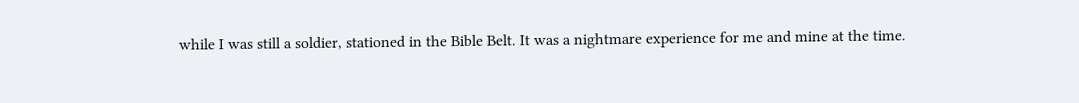while I was still a soldier, stationed in the Bible Belt. It was a nightmare experience for me and mine at the time.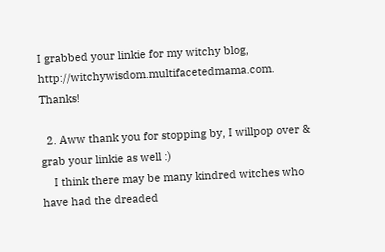I grabbed your linkie for my witchy blog, http://witchywisdom.multifacetedmama.com. Thanks!

  2. Aww thank you for stopping by, I willpop over & grab your linkie as well :)
    I think there may be many kindred witches who have had the dreaded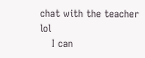chat with the teacher lol
    I can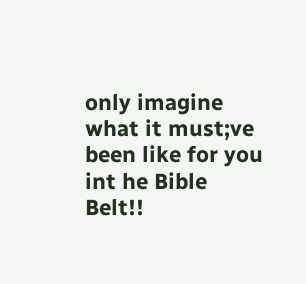only imagine what it must;ve been like for you int he Bible Belt!!